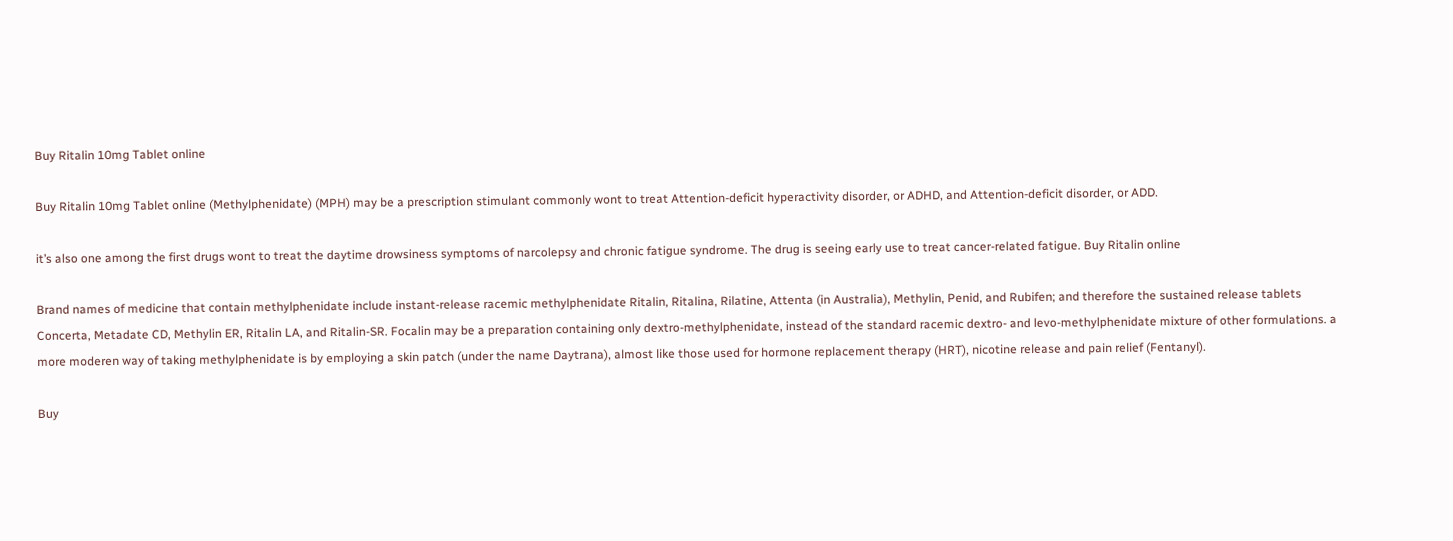Buy Ritalin 10mg Tablet online

Buy Ritalin 10mg Tablet online (Methylphenidate) (MPH) may be a prescription stimulant commonly wont to treat Attention-deficit hyperactivity disorder, or ADHD, and Attention-deficit disorder, or ADD.

it’s also one among the first drugs wont to treat the daytime drowsiness symptoms of narcolepsy and chronic fatigue syndrome. The drug is seeing early use to treat cancer-related fatigue. Buy Ritalin online

Brand names of medicine that contain methylphenidate include instant-release racemic methylphenidate Ritalin, Ritalina, Rilatine, Attenta (in Australia), Methylin, Penid, and Rubifen; and therefore the sustained release tablets Concerta, Metadate CD, Methylin ER, Ritalin LA, and Ritalin-SR. Focalin may be a preparation containing only dextro-methylphenidate, instead of the standard racemic dextro- and levo-methylphenidate mixture of other formulations. a more moderen way of taking methylphenidate is by employing a skin patch (under the name Daytrana), almost like those used for hormone replacement therapy (HRT), nicotine release and pain relief (Fentanyl).

Buy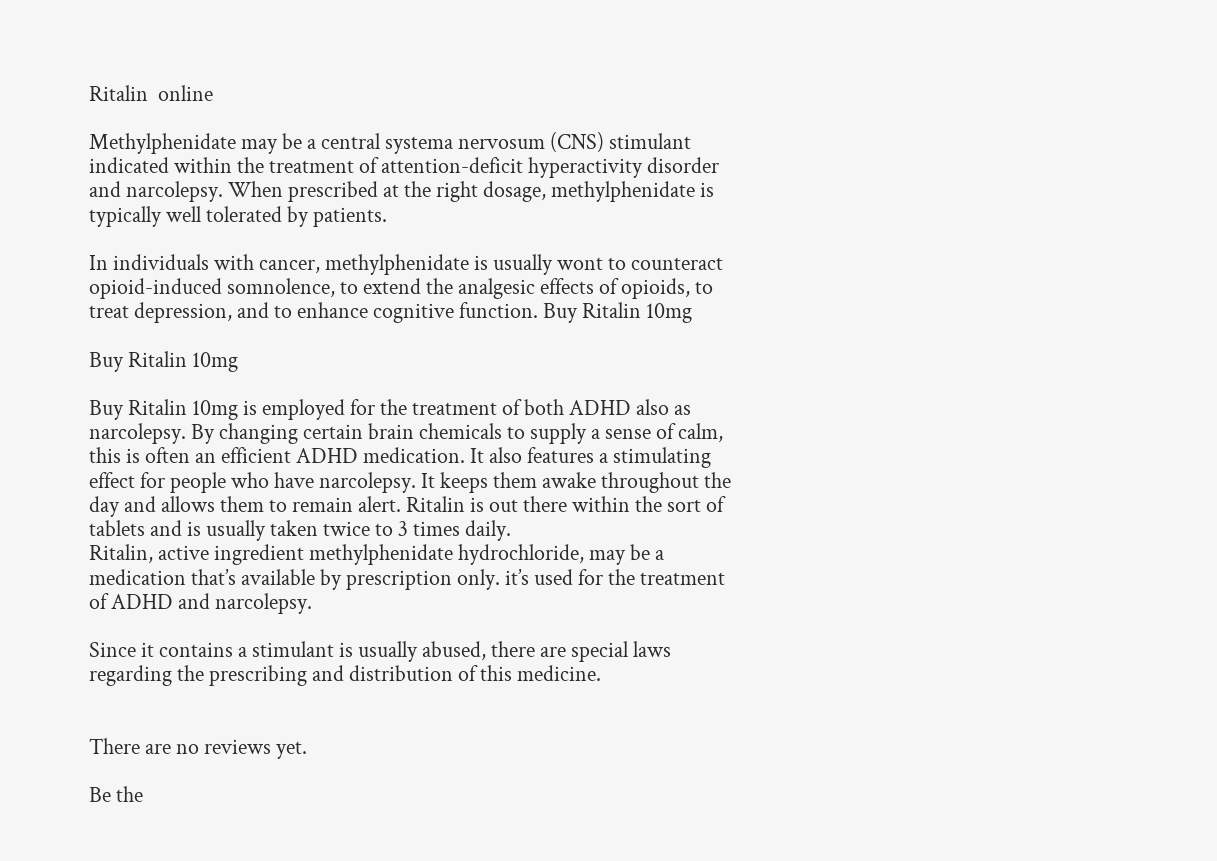Ritalin  online

Methylphenidate may be a central systema nervosum (CNS) stimulant indicated within the treatment of attention-deficit hyperactivity disorder and narcolepsy. When prescribed at the right dosage, methylphenidate is typically well tolerated by patients.

In individuals with cancer, methylphenidate is usually wont to counteract opioid-induced somnolence, to extend the analgesic effects of opioids, to treat depression, and to enhance cognitive function. Buy Ritalin 10mg

Buy Ritalin 10mg

Buy Ritalin 10mg is employed for the treatment of both ADHD also as narcolepsy. By changing certain brain chemicals to supply a sense of calm, this is often an efficient ADHD medication. It also features a stimulating effect for people who have narcolepsy. It keeps them awake throughout the day and allows them to remain alert. Ritalin is out there within the sort of tablets and is usually taken twice to 3 times daily.
Ritalin, active ingredient methylphenidate hydrochloride, may be a medication that’s available by prescription only. it’s used for the treatment of ADHD and narcolepsy.

Since it contains a stimulant is usually abused, there are special laws regarding the prescribing and distribution of this medicine.


There are no reviews yet.

Be the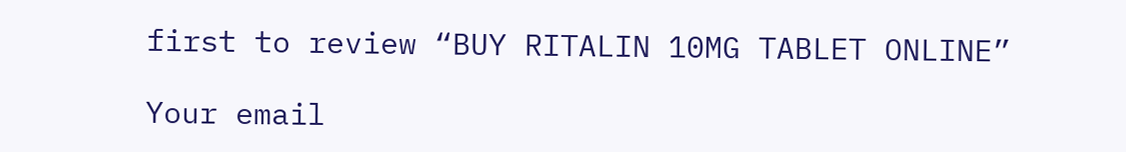first to review “BUY RITALIN 10MG TABLET ONLINE”

Your email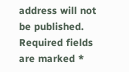address will not be published. Required fields are marked *